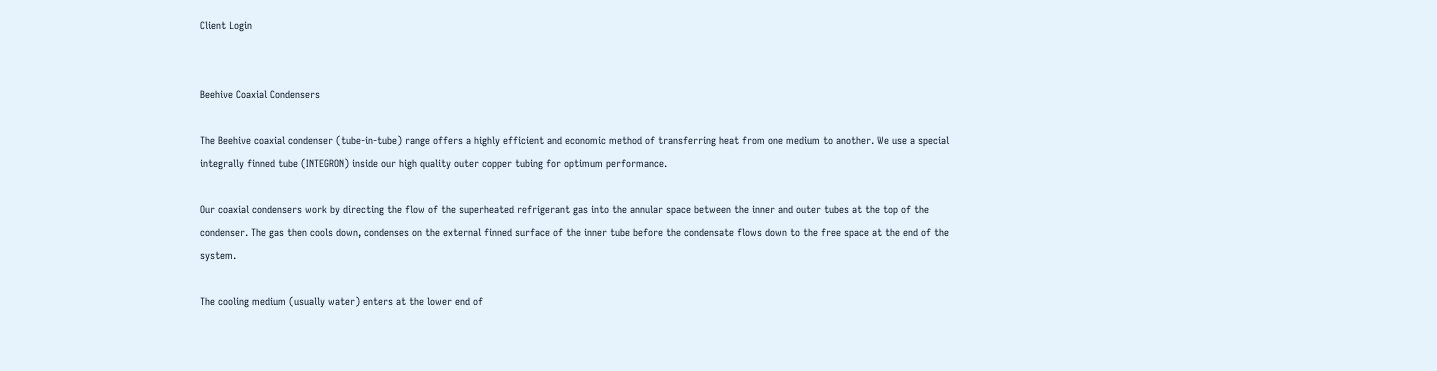Client Login


Beehive Coaxial Condensers

The Beehive coaxial condenser (tube-in-tube) range offers a highly efficient and economic method of transferring heat from one medium to another. We use a special integrally finned tube (INTEGRON) inside our high quality outer copper tubing for optimum performance.

Our coaxial condensers work by directing the flow of the superheated refrigerant gas into the annular space between the inner and outer tubes at the top of the condenser. The gas then cools down, condenses on the external finned surface of the inner tube before the condensate flows down to the free space at the end of the system.

The cooling medium (usually water) enters at the lower end of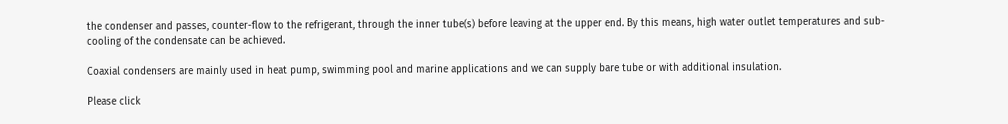the condenser and passes, counter-flow to the refrigerant, through the inner tube(s) before leaving at the upper end. By this means, high water outlet temperatures and sub-cooling of the condensate can be achieved.

Coaxial condensers are mainly used in heat pump, swimming pool and marine applications and we can supply bare tube or with additional insulation.

Please click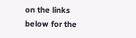on the links below for the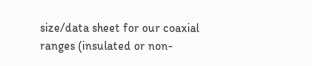size/data sheet for our coaxial ranges (insulated or non-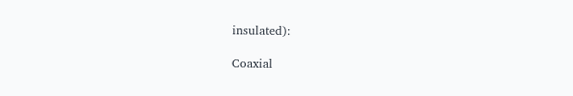insulated):

Coaxial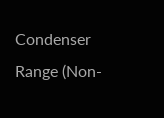Condenser Range (Non-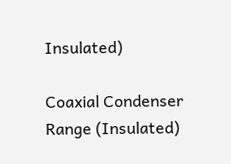Insulated)

Coaxial Condenser Range (Insulated)